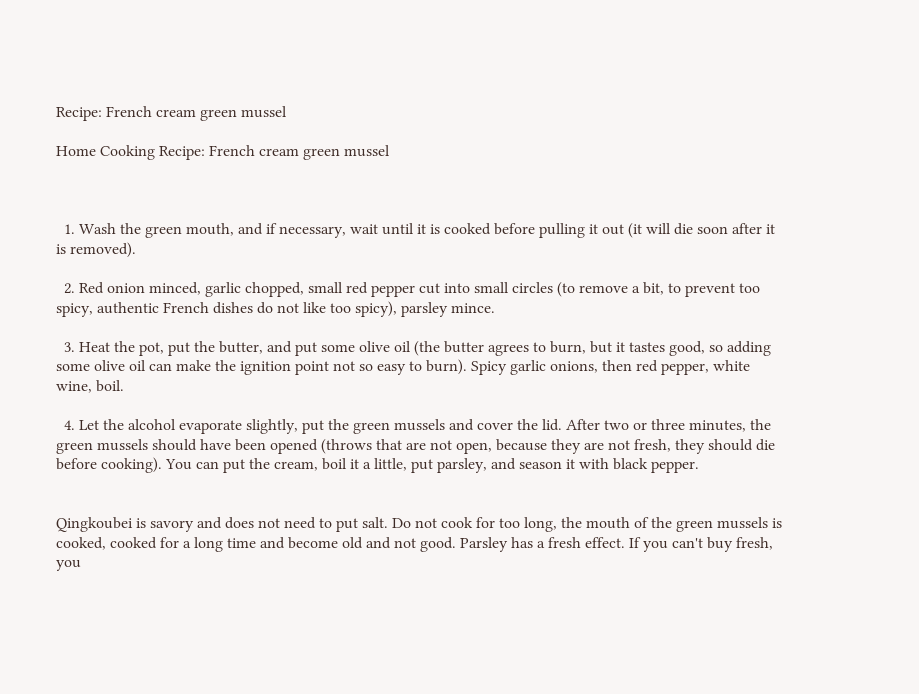Recipe: French cream green mussel

Home Cooking Recipe: French cream green mussel



  1. Wash the green mouth, and if necessary, wait until it is cooked before pulling it out (it will die soon after it is removed).

  2. Red onion minced, garlic chopped, small red pepper cut into small circles (to remove a bit, to prevent too spicy, authentic French dishes do not like too spicy), parsley mince.

  3. Heat the pot, put the butter, and put some olive oil (the butter agrees to burn, but it tastes good, so adding some olive oil can make the ignition point not so easy to burn). Spicy garlic onions, then red pepper, white wine, boil.

  4. Let the alcohol evaporate slightly, put the green mussels and cover the lid. After two or three minutes, the green mussels should have been opened (throws that are not open, because they are not fresh, they should die before cooking). You can put the cream, boil it a little, put parsley, and season it with black pepper.


Qingkoubei is savory and does not need to put salt. Do not cook for too long, the mouth of the green mussels is cooked, cooked for a long time and become old and not good. Parsley has a fresh effect. If you can't buy fresh, you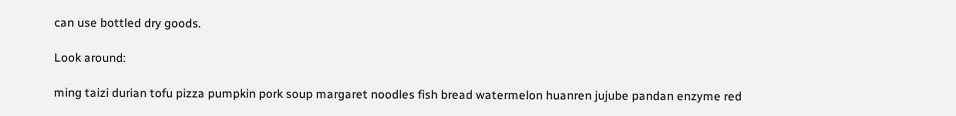can use bottled dry goods.

Look around:

ming taizi durian tofu pizza pumpkin pork soup margaret noodles fish bread watermelon huanren jujube pandan enzyme red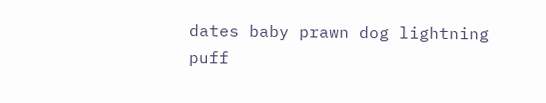dates baby prawn dog lightning puff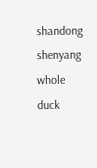shandong shenyang whole duck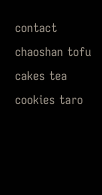contact chaoshan tofu cakes tea cookies taro